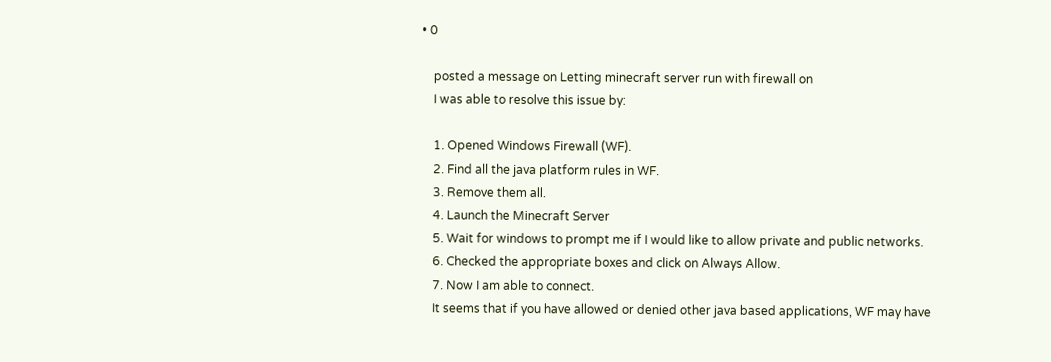• 0

    posted a message on Letting minecraft server run with firewall on
    I was able to resolve this issue by:

    1. Opened Windows Firewall (WF).
    2. Find all the java platform rules in WF.
    3. Remove them all.
    4. Launch the Minecraft Server
    5. Wait for windows to prompt me if I would like to allow private and public networks.
    6. Checked the appropriate boxes and click on Always Allow.
    7. Now I am able to connect.
    It seems that if you have allowed or denied other java based applications, WF may have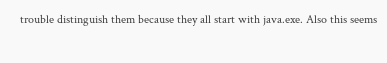trouble distinguish them because they all start with java.exe. Also this seems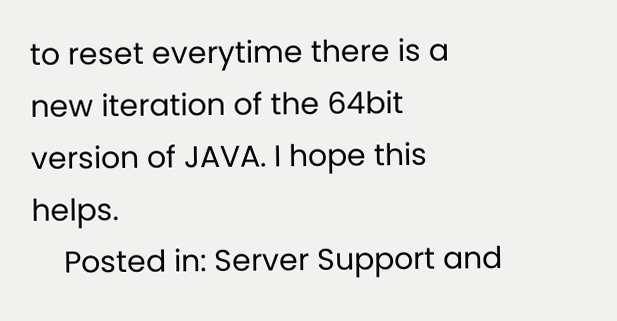to reset everytime there is a new iteration of the 64bit version of JAVA. I hope this helps.
    Posted in: Server Support and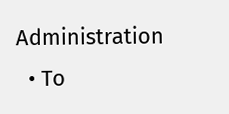Administration
  • To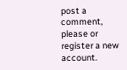post a comment, please or register a new account.